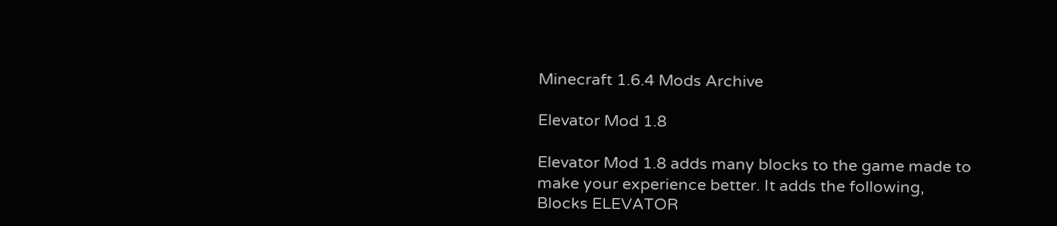Minecraft 1.6.4 Mods Archive

Elevator Mod 1.8

Elevator Mod 1.8 adds many blocks to the game made to make your experience better. It adds the following, Blocks ELEVATOR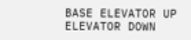BASE ELEVATOR UP ELEVATOR DOWN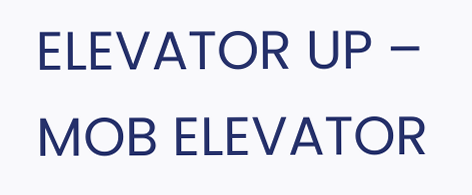ELEVATOR UP – MOB ELEVATOR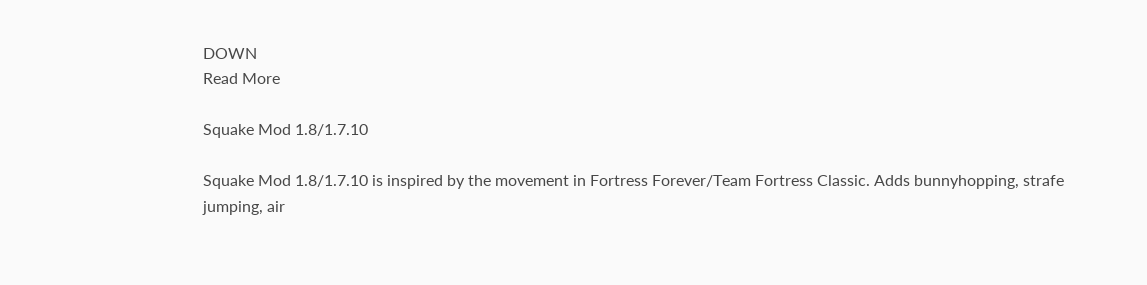DOWN
Read More

Squake Mod 1.8/1.7.10

Squake Mod 1.8/1.7.10 is inspired by the movement in Fortress Forever/Team Fortress Classic. Adds bunnyhopping, strafe jumping, air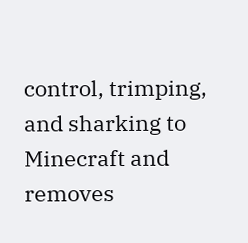control, trimping, and sharking to Minecraft and removes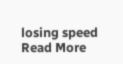losing speed
Read More